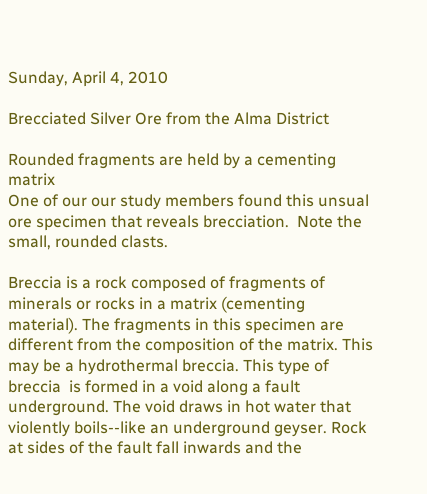Sunday, April 4, 2010

Brecciated Silver Ore from the Alma District

Rounded fragments are held by a cementing matrix
One of our our study members found this unsual ore specimen that reveals brecciation.  Note the small, rounded clasts.

Breccia is a rock composed of fragments of minerals or rocks in a matrix (cementing material). The fragments in this specimen are different from the composition of the matrix. This may be a hydrothermal breccia. This type of breccia  is formed in a void along a fault underground. The void draws in hot water that violently boils--like an underground geyser. Rock at sides of the fault fall inwards and the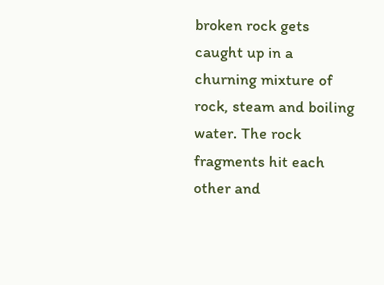broken rock gets caught up in a churning mixture of rock, steam and boiling water. The rock fragments hit each other and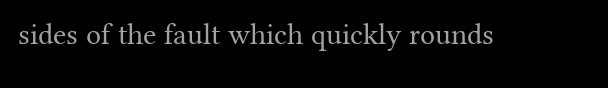sides of the fault which quickly rounds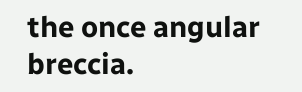the once angular breccia.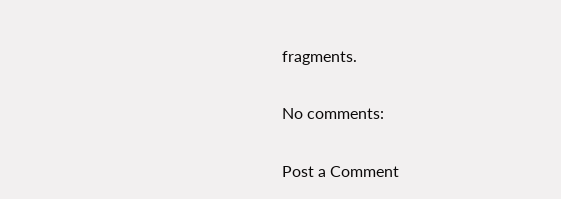fragments.

No comments:

Post a Comment